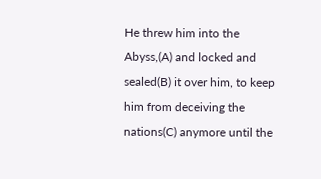He threw him into the Abyss,(A) and locked and sealed(B) it over him, to keep him from deceiving the nations(C) anymore until the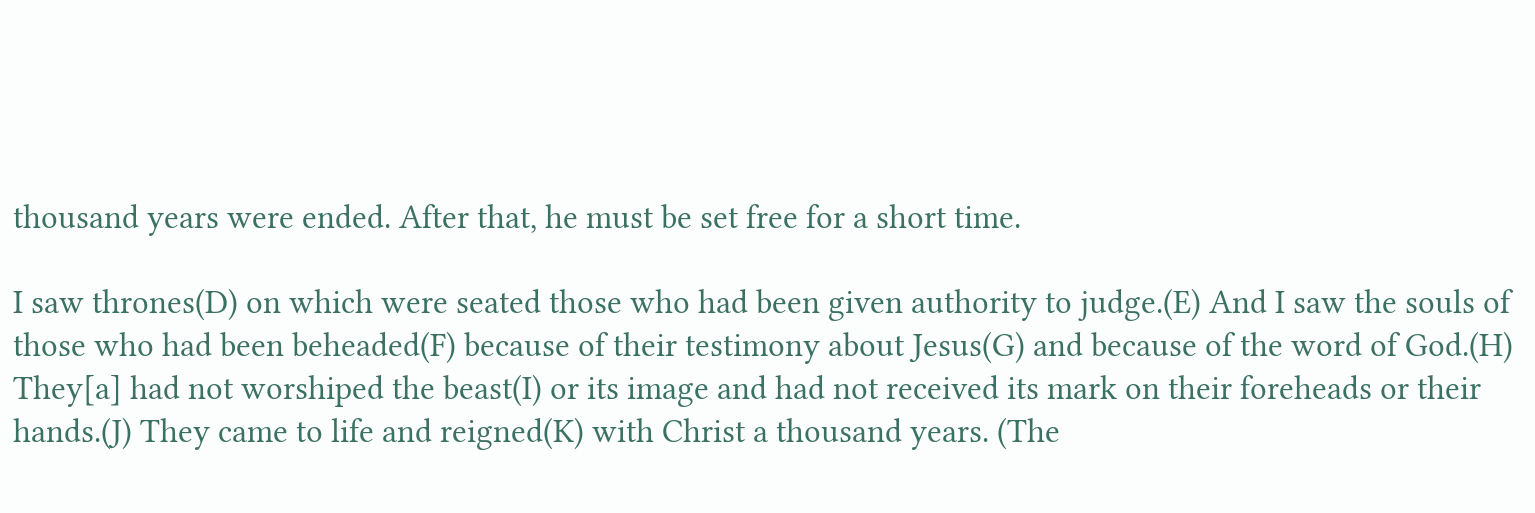thousand years were ended. After that, he must be set free for a short time.

I saw thrones(D) on which were seated those who had been given authority to judge.(E) And I saw the souls of those who had been beheaded(F) because of their testimony about Jesus(G) and because of the word of God.(H) They[a] had not worshiped the beast(I) or its image and had not received its mark on their foreheads or their hands.(J) They came to life and reigned(K) with Christ a thousand years. (The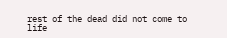rest of the dead did not come to life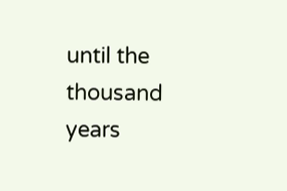until the thousand years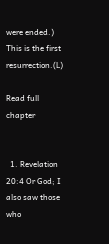were ended.) This is the first resurrection.(L)

Read full chapter


  1. Revelation 20:4 Or God; I also saw those who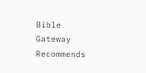Bible Gateway Recommends